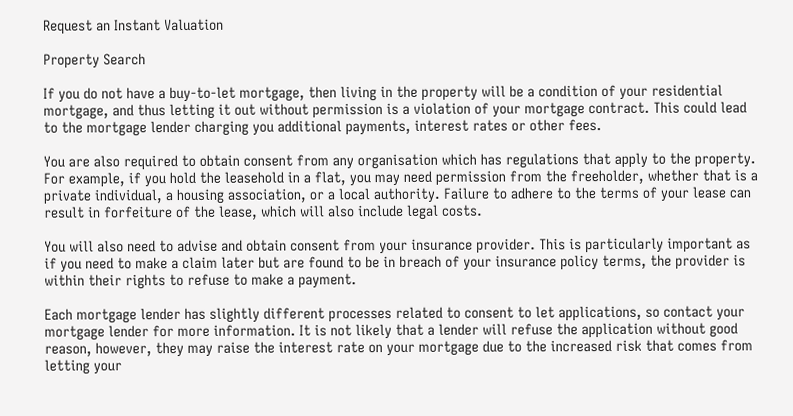Request an Instant Valuation

Property Search

If you do not have a buy-to-let mortgage, then living in the property will be a condition of your residential mortgage, and thus letting it out without permission is a violation of your mortgage contract. This could lead to the mortgage lender charging you additional payments, interest rates or other fees.

You are also required to obtain consent from any organisation which has regulations that apply to the property. For example, if you hold the leasehold in a flat, you may need permission from the freeholder, whether that is a private individual, a housing association, or a local authority. Failure to adhere to the terms of your lease can result in forfeiture of the lease, which will also include legal costs.

You will also need to advise and obtain consent from your insurance provider. This is particularly important as if you need to make a claim later but are found to be in breach of your insurance policy terms, the provider is within their rights to refuse to make a payment.

Each mortgage lender has slightly different processes related to consent to let applications, so contact your mortgage lender for more information. It is not likely that a lender will refuse the application without good reason, however, they may raise the interest rate on your mortgage due to the increased risk that comes from letting your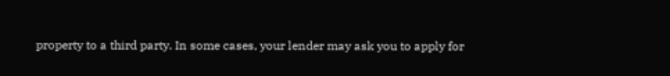property to a third party. In some cases, your lender may ask you to apply for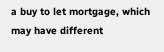a buy to let mortgage, which may have different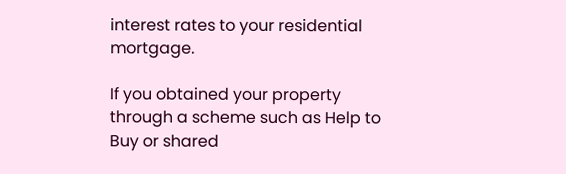interest rates to your residential mortgage.

If you obtained your property through a scheme such as Help to Buy or shared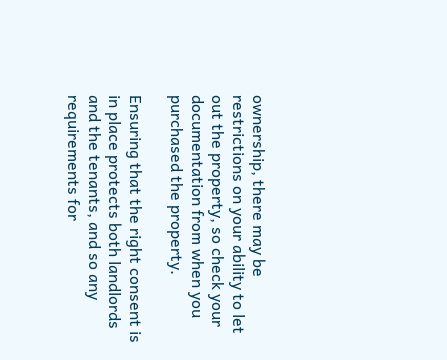ownership, there may be restrictions on your ability to let out the property, so check your documentation from when you purchased the property.

Ensuring that the right consent is in place protects both landlords and the tenants, and so any requirements for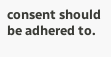consent should be adhered to.